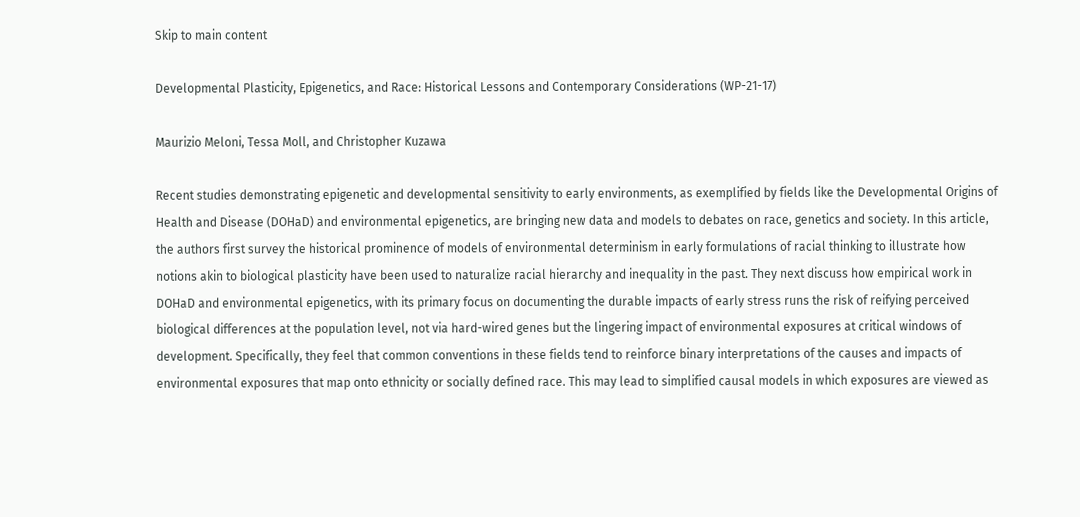Skip to main content

Developmental Plasticity, Epigenetics, and Race: Historical Lessons and Contemporary Considerations (WP-21-17)

Maurizio Meloni, Tessa Moll, and Christopher Kuzawa

Recent studies demonstrating epigenetic and developmental sensitivity to early environments, as exemplified by fields like the Developmental Origins of Health and Disease (DOHaD) and environmental epigenetics, are bringing new data and models to debates on race, genetics and society. In this article, the authors first survey the historical prominence of models of environmental determinism in early formulations of racial thinking to illustrate how notions akin to biological plasticity have been used to naturalize racial hierarchy and inequality in the past. They next discuss how empirical work in DOHaD and environmental epigenetics, with its primary focus on documenting the durable impacts of early stress runs the risk of reifying perceived biological differences at the population level, not via hard-wired genes but the lingering impact of environmental exposures at critical windows of development. Specifically, they feel that common conventions in these fields tend to reinforce binary interpretations of the causes and impacts of environmental exposures that map onto ethnicity or socially defined race. This may lead to simplified causal models in which exposures are viewed as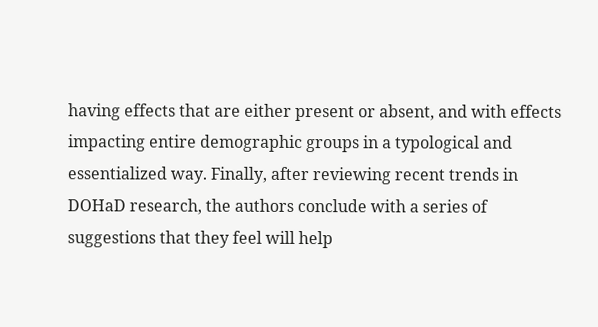having effects that are either present or absent, and with effects impacting entire demographic groups in a typological and essentialized way. Finally, after reviewing recent trends in DOHaD research, the authors conclude with a series of suggestions that they feel will help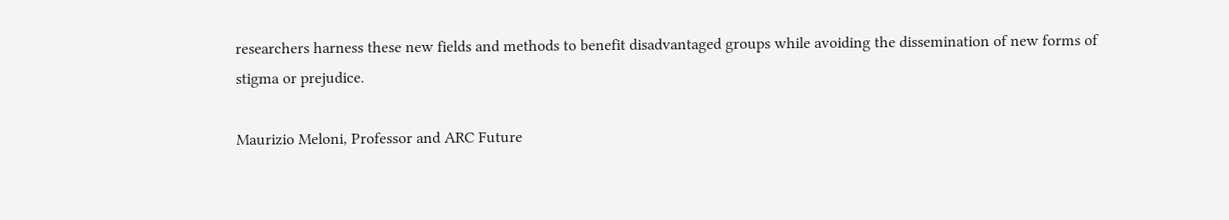researchers harness these new fields and methods to benefit disadvantaged groups while avoiding the dissemination of new forms of stigma or prejudice.

Maurizio Meloni, Professor and ARC Future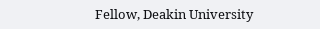Fellow, Deakin University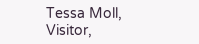Tessa Moll, Visitor,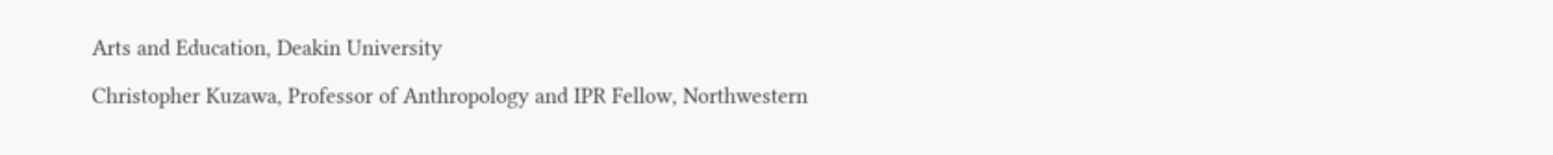Arts and Education, Deakin University

Christopher Kuzawa, Professor of Anthropology and IPR Fellow, Northwestern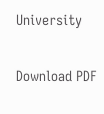University

Download PDF